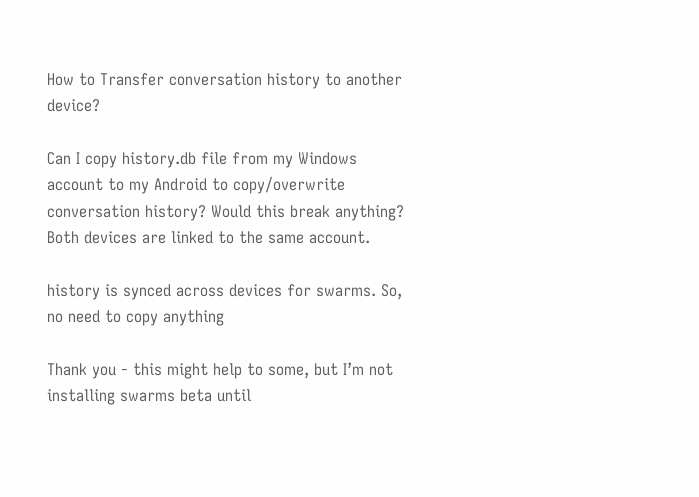How to Transfer conversation history to another device?

Can I copy history.db file from my Windows account to my Android to copy/overwrite conversation history? Would this break anything? Both devices are linked to the same account.

history is synced across devices for swarms. So, no need to copy anything

Thank you - this might help to some, but I’m not installing swarms beta until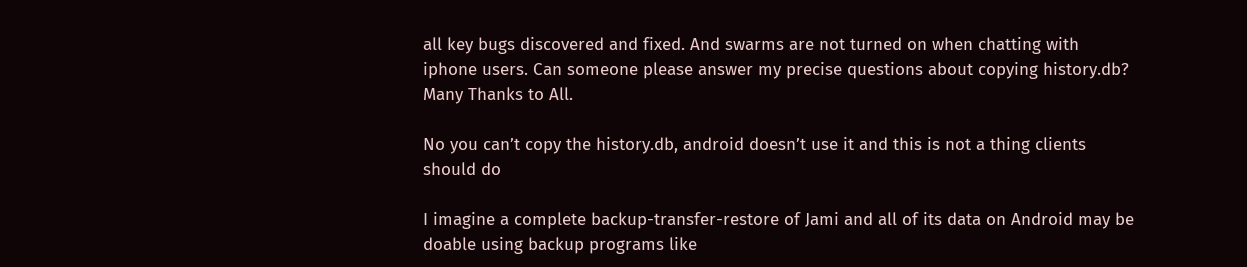all key bugs discovered and fixed. And swarms are not turned on when chatting with iphone users. Can someone please answer my precise questions about copying history.db? Many Thanks to All.

No you can’t copy the history.db, android doesn’t use it and this is not a thing clients should do

I imagine a complete backup-transfer-restore of Jami and all of its data on Android may be doable using backup programs like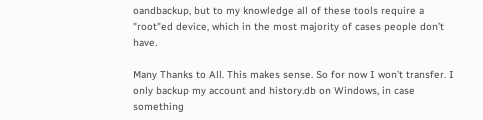oandbackup, but to my knowledge all of these tools require a "root"ed device, which in the most majority of cases people don’t have.

Many Thanks to All. This makes sense. So for now I won’t transfer. I only backup my account and history.db on Windows, in case something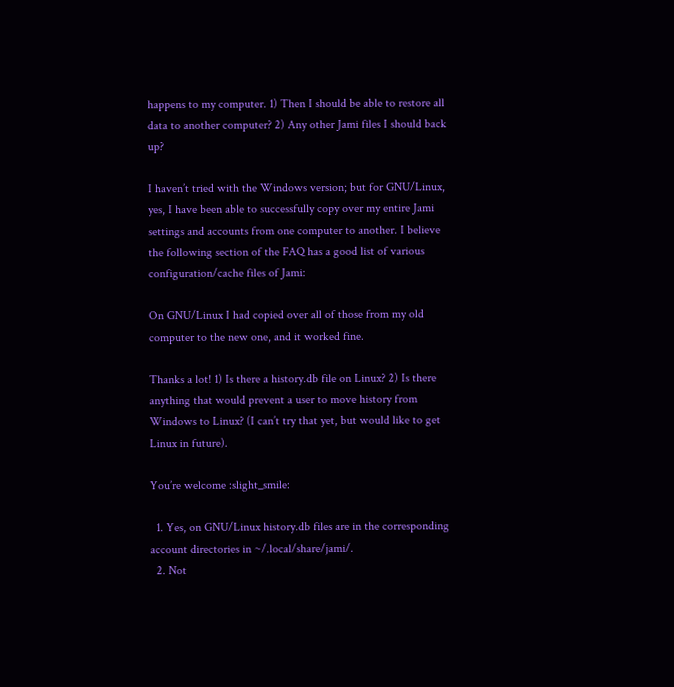happens to my computer. 1) Then I should be able to restore all data to another computer? 2) Any other Jami files I should back up?

I haven’t tried with the Windows version; but for GNU/Linux, yes, I have been able to successfully copy over my entire Jami settings and accounts from one computer to another. I believe the following section of the FAQ has a good list of various configuration/cache files of Jami:

On GNU/Linux I had copied over all of those from my old computer to the new one, and it worked fine.

Thanks a lot! 1) Is there a history.db file on Linux? 2) Is there anything that would prevent a user to move history from Windows to Linux? (I can’t try that yet, but would like to get Linux in future).

You’re welcome :slight_smile:

  1. Yes, on GNU/Linux history.db files are in the corresponding account directories in ~/.local/share/jami/.
  2. Not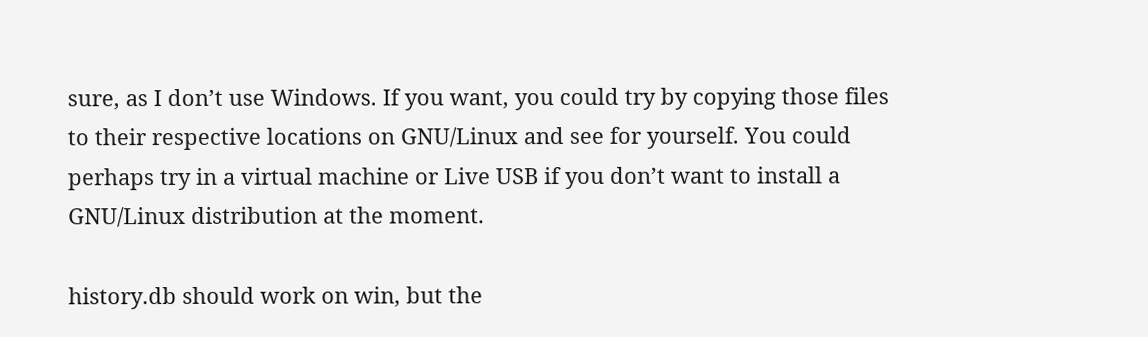sure, as I don’t use Windows. If you want, you could try by copying those files to their respective locations on GNU/Linux and see for yourself. You could perhaps try in a virtual machine or Live USB if you don’t want to install a GNU/Linux distribution at the moment.

history.db should work on win, but the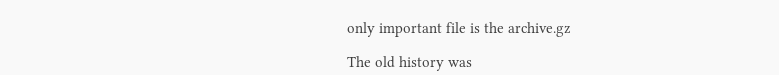only important file is the archive.gz

The old history was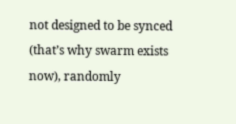not designed to be synced (that’s why swarm exists now), randomly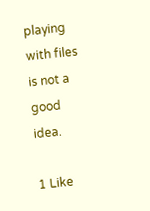playing with files is not a good idea.

1 Like